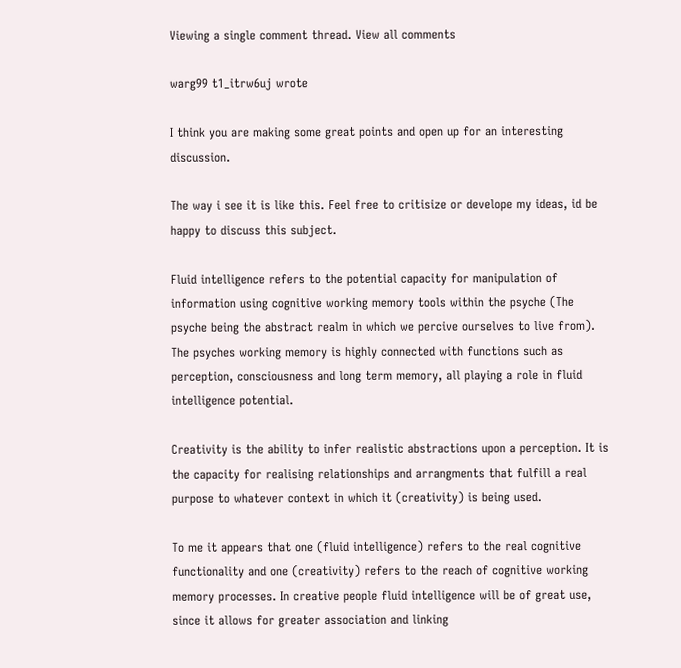Viewing a single comment thread. View all comments

warg99 t1_itrw6uj wrote

I think you are making some great points and open up for an interesting discussion.

The way i see it is like this. Feel free to critisize or develope my ideas, id be happy to discuss this subject.

Fluid intelligence refers to the potential capacity for manipulation of information using cognitive working memory tools within the psyche (The psyche being the abstract realm in which we percive ourselves to live from). The psyches working memory is highly connected with functions such as perception, consciousness and long term memory, all playing a role in fluid intelligence potential.

Creativity is the ability to infer realistic abstractions upon a perception. It is the capacity for realising relationships and arrangments that fulfill a real purpose to whatever context in which it (creativity) is being used.

To me it appears that one (fluid intelligence) refers to the real cognitive functionality and one (creativity) refers to the reach of cognitive working memory processes. In creative people fluid intelligence will be of great use, since it allows for greater association and linking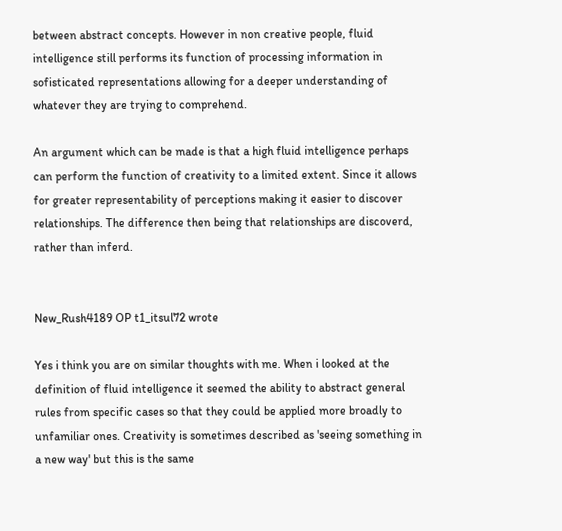between abstract concepts. However in non creative people, fluid intelligence still performs its function of processing information in sofisticated representations allowing for a deeper understanding of whatever they are trying to comprehend.

An argument which can be made is that a high fluid intelligence perhaps can perform the function of creativity to a limited extent. Since it allows for greater representability of perceptions making it easier to discover relationships. The difference then being that relationships are discoverd, rather than inferd.


New_Rush4189 OP t1_itsul72 wrote

Yes i think you are on similar thoughts with me. When i looked at the definition of fluid intelligence it seemed the ability to abstract general rules from specific cases so that they could be applied more broadly to unfamiliar ones. Creativity is sometimes described as 'seeing something in a new way' but this is the same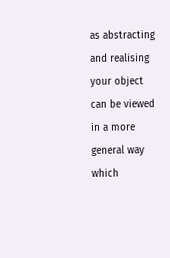as abstracting and realising your object can be viewed in a more general way which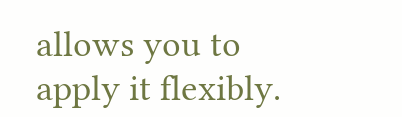allows you to apply it flexibly.